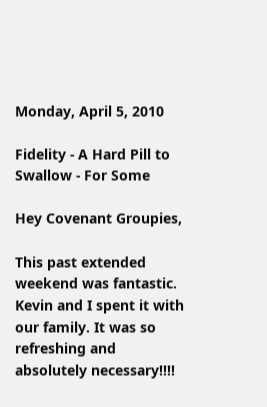Monday, April 5, 2010

Fidelity - A Hard Pill to Swallow - For Some

Hey Covenant Groupies,

This past extended weekend was fantastic. Kevin and I spent it with our family. It was so refreshing and absolutely necessary!!!!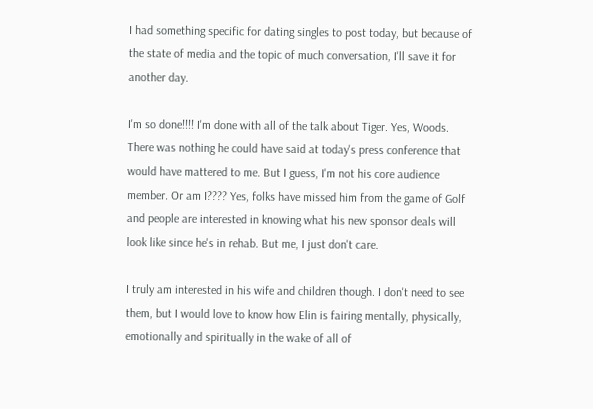I had something specific for dating singles to post today, but because of the state of media and the topic of much conversation, I'll save it for another day.

I'm so done!!!! I'm done with all of the talk about Tiger. Yes, Woods. There was nothing he could have said at today's press conference that would have mattered to me. But I guess, I'm not his core audience member. Or am I???? Yes, folks have missed him from the game of Golf and people are interested in knowing what his new sponsor deals will look like since he's in rehab. But me, I just don't care.

I truly am interested in his wife and children though. I don't need to see them, but I would love to know how Elin is fairing mentally, physically, emotionally and spiritually in the wake of all of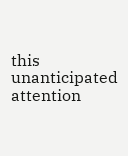this unanticipated attention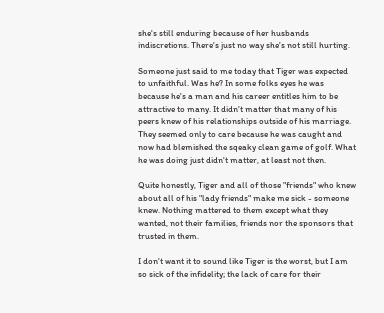she's still enduring because of her husbands indiscretions. There's just no way she's not still hurting.

Someone just said to me today that Tiger was expected to unfaithful. Was he? In some folks eyes he was because he's a man and his career entitles him to be attractive to many. It didn't matter that many of his peers knew of his relationships outside of his marriage. They seemed only to care because he was caught and now had blemished the sqeaky clean game of golf. What he was doing just didn't matter, at least not then.

Quite honestly, Tiger and all of those "friends" who knew about all of his "lady friends" make me sick - someone knew. Nothing mattered to them except what they wanted, not their families, friends nor the sponsors that trusted in them.

I don't want it to sound like Tiger is the worst, but I am so sick of the infidelity; the lack of care for their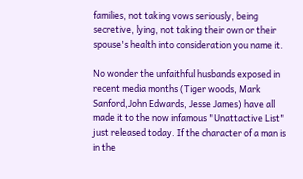families, not taking vows seriously, being secretive, lying, not taking their own or their spouse's health into consideration you name it.

No wonder the unfaithful husbands exposed in recent media months (Tiger woods, Mark Sanford,John Edwards, Jesse James) have all made it to the now infamous "Unattactive List" just released today. If the character of a man is in the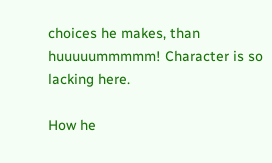choices he makes, than huuuuummmmm! Character is so lacking here.

How he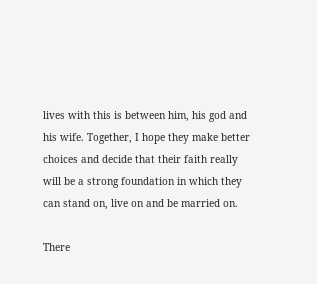lives with this is between him, his god and his wife. Together, I hope they make better choices and decide that their faith really will be a strong foundation in which they can stand on, live on and be married on.

There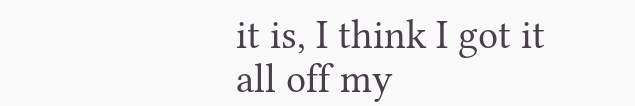it is, I think I got it all off my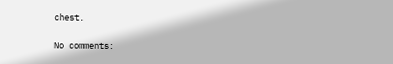chest.

No comments: